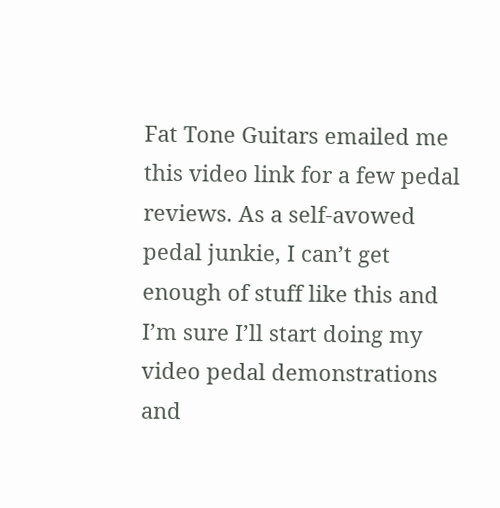Fat Tone Guitars emailed me this video link for a few pedal reviews. As a self-avowed pedal junkie, I can’t get enough of stuff like this and I’m sure I’ll start doing my video pedal demonstrations and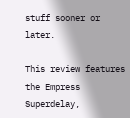stuff sooner or later.

This review features the Empress Superdelay,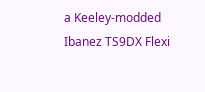a Keeley-modded Ibanez TS9DX Flexi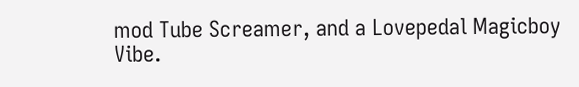mod Tube Screamer, and a Lovepedal Magicboy Vibe.